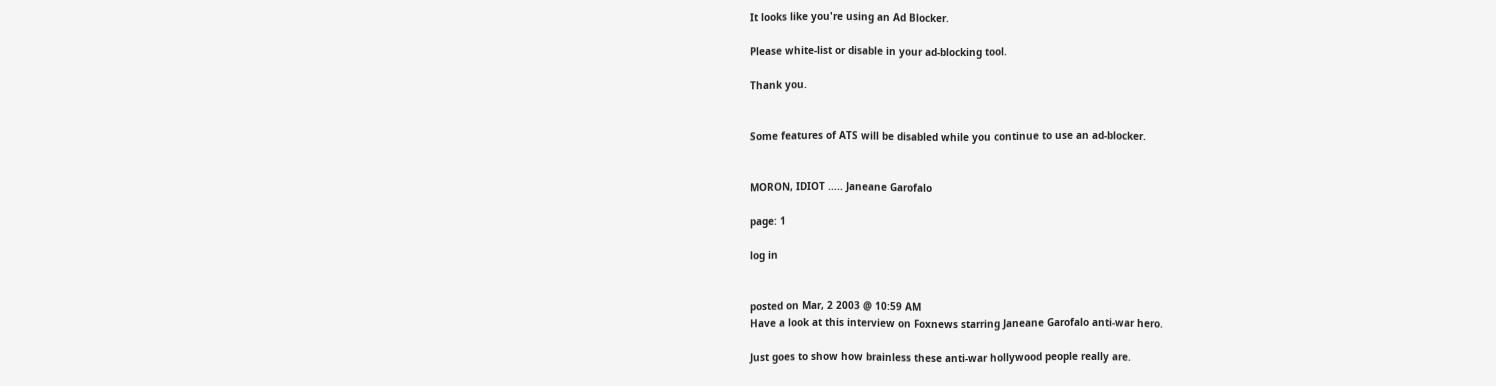It looks like you're using an Ad Blocker.

Please white-list or disable in your ad-blocking tool.

Thank you.


Some features of ATS will be disabled while you continue to use an ad-blocker.


MORON, IDIOT ..... Janeane Garofalo

page: 1

log in


posted on Mar, 2 2003 @ 10:59 AM
Have a look at this interview on Foxnews starring Janeane Garofalo anti-war hero.

Just goes to show how brainless these anti-war hollywood people really are.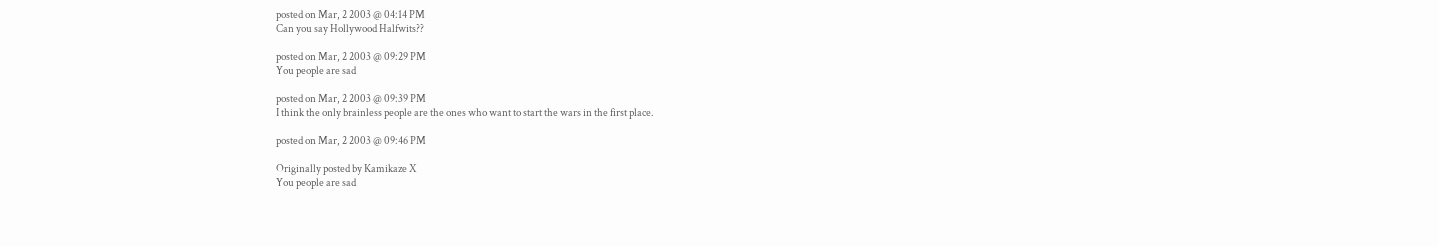posted on Mar, 2 2003 @ 04:14 PM
Can you say Hollywood Halfwits??

posted on Mar, 2 2003 @ 09:29 PM
You people are sad

posted on Mar, 2 2003 @ 09:39 PM
I think the only brainless people are the ones who want to start the wars in the first place.

posted on Mar, 2 2003 @ 09:46 PM

Originally posted by Kamikaze X
You people are sad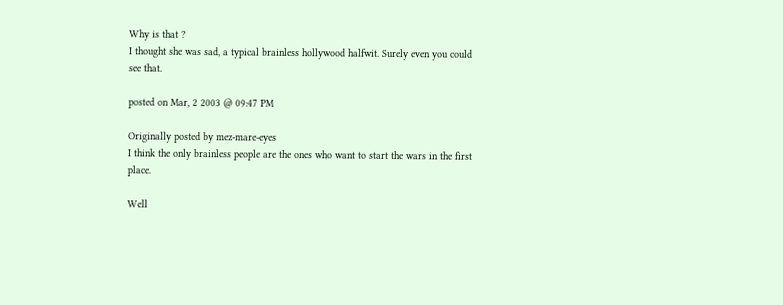Why is that ?
I thought she was sad, a typical brainless hollywood halfwit. Surely even you could see that.

posted on Mar, 2 2003 @ 09:47 PM

Originally posted by mez-mare-eyes
I think the only brainless people are the ones who want to start the wars in the first place.

Well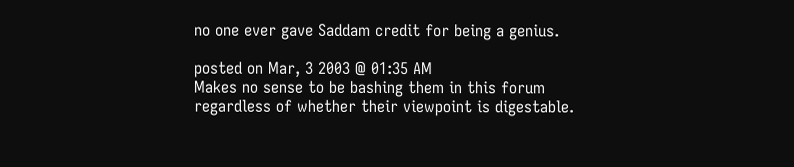no one ever gave Saddam credit for being a genius.

posted on Mar, 3 2003 @ 01:35 AM
Makes no sense to be bashing them in this forum regardless of whether their viewpoint is digestable.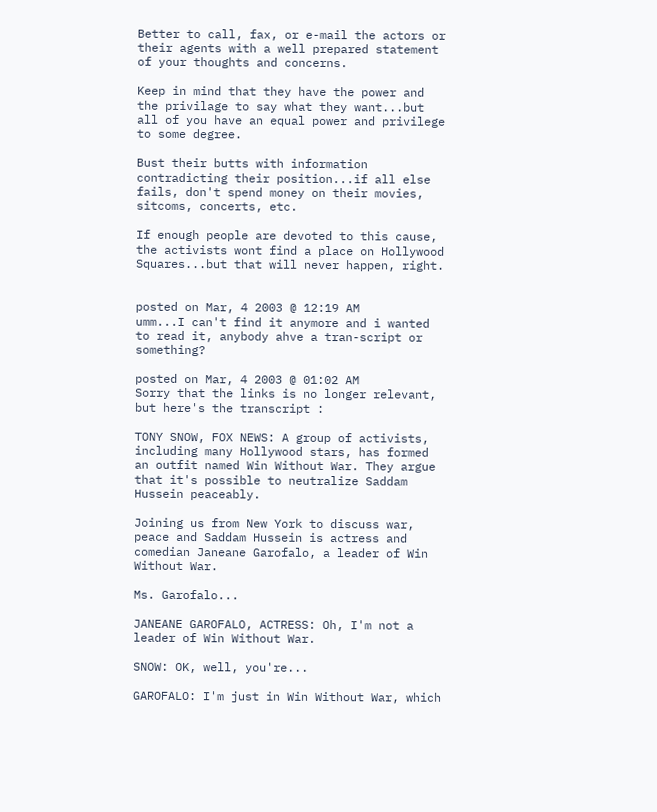Better to call, fax, or e-mail the actors or their agents with a well prepared statement of your thoughts and concerns.

Keep in mind that they have the power and the privilage to say what they want...but all of you have an equal power and privilege to some degree.

Bust their butts with information contradicting their position...if all else fails, don't spend money on their movies, sitcoms, concerts, etc.

If enough people are devoted to this cause, the activists wont find a place on Hollywood Squares...but that will never happen, right.


posted on Mar, 4 2003 @ 12:19 AM
umm...I can't find it anymore and i wanted to read it, anybody ahve a tran-script or something?

posted on Mar, 4 2003 @ 01:02 AM
Sorry that the links is no longer relevant, but here's the transcript :

TONY SNOW, FOX NEWS: A group of activists, including many Hollywood stars, has formed an outfit named Win Without War. They argue that it's possible to neutralize Saddam Hussein peaceably.

Joining us from New York to discuss war, peace and Saddam Hussein is actress and comedian Janeane Garofalo, a leader of Win Without War.

Ms. Garofalo...

JANEANE GAROFALO, ACTRESS: Oh, I'm not a leader of Win Without War.

SNOW: OK, well, you're...

GAROFALO: I'm just in Win Without War, which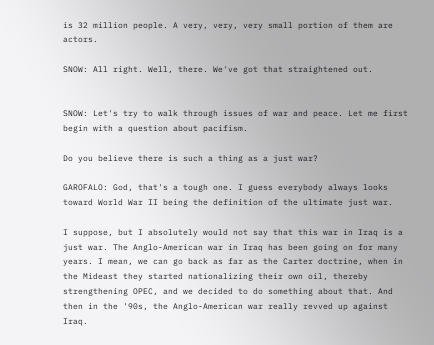is 32 million people. A very, very, very small portion of them are actors.

SNOW: All right. Well, there. We've got that straightened out.


SNOW: Let's try to walk through issues of war and peace. Let me first begin with a question about pacifism.

Do you believe there is such a thing as a just war?

GAROFALO: God, that's a tough one. I guess everybody always looks toward World War II being the definition of the ultimate just war.

I suppose, but I absolutely would not say that this war in Iraq is a just war. The Anglo-American war in Iraq has been going on for many years. I mean, we can go back as far as the Carter doctrine, when in the Mideast they started nationalizing their own oil, thereby strengthening OPEC, and we decided to do something about that. And then in the '90s, the Anglo-American war really revved up against Iraq.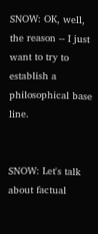SNOW: OK, well, the reason -- I just want to try to establish a philosophical base line.


SNOW: Let's talk about factual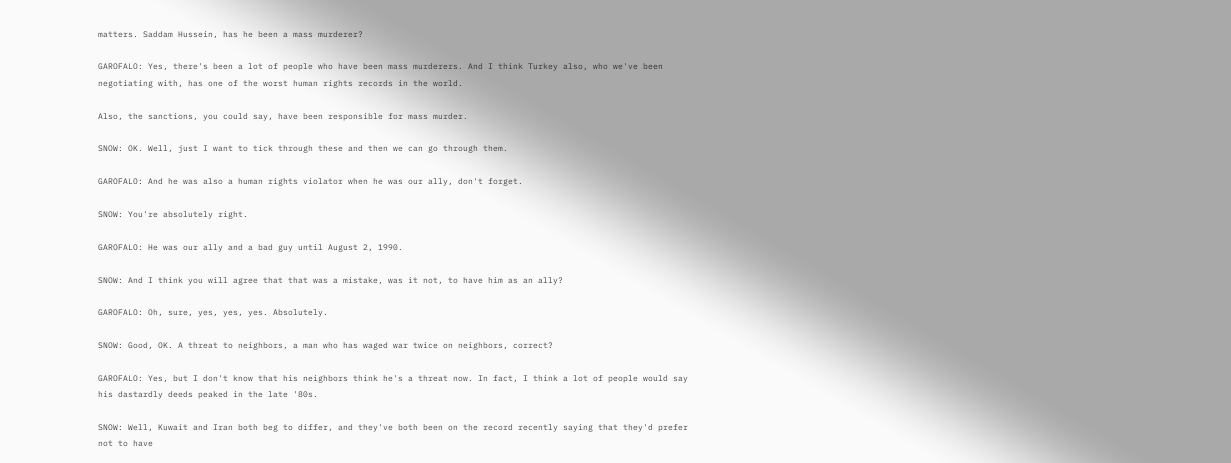matters. Saddam Hussein, has he been a mass murderer?

GAROFALO: Yes, there's been a lot of people who have been mass murderers. And I think Turkey also, who we've been negotiating with, has one of the worst human rights records in the world.

Also, the sanctions, you could say, have been responsible for mass murder.

SNOW: OK. Well, just I want to tick through these and then we can go through them.

GAROFALO: And he was also a human rights violator when he was our ally, don't forget.

SNOW: You're absolutely right.

GAROFALO: He was our ally and a bad guy until August 2, 1990.

SNOW: And I think you will agree that that was a mistake, was it not, to have him as an ally?

GAROFALO: Oh, sure, yes, yes, yes. Absolutely.

SNOW: Good, OK. A threat to neighbors, a man who has waged war twice on neighbors, correct?

GAROFALO: Yes, but I don't know that his neighbors think he's a threat now. In fact, I think a lot of people would say his dastardly deeds peaked in the late '80s.

SNOW: Well, Kuwait and Iran both beg to differ, and they've both been on the record recently saying that they'd prefer not to have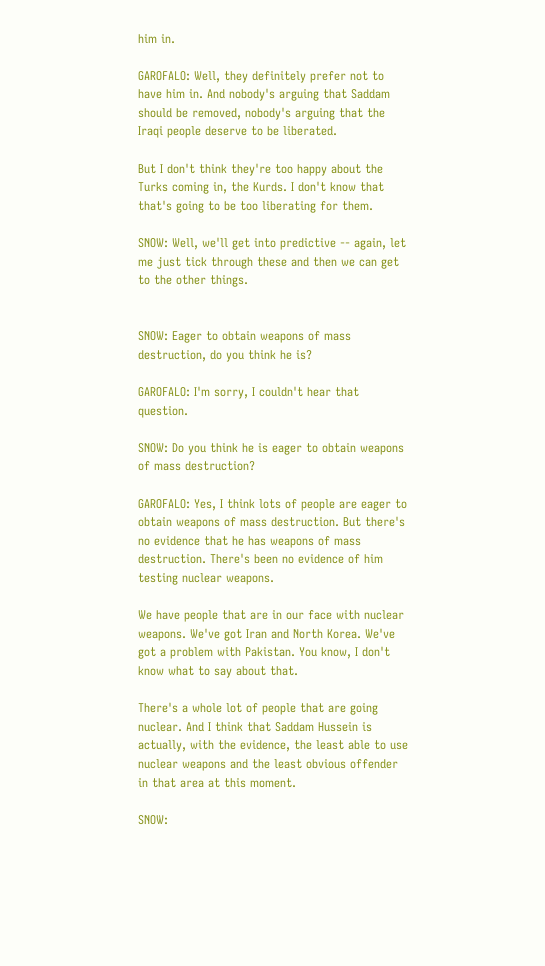him in.

GAROFALO: Well, they definitely prefer not to have him in. And nobody's arguing that Saddam should be removed, nobody's arguing that the Iraqi people deserve to be liberated.

But I don't think they're too happy about the Turks coming in, the Kurds. I don't know that that's going to be too liberating for them.

SNOW: Well, we'll get into predictive -- again, let me just tick through these and then we can get to the other things.


SNOW: Eager to obtain weapons of mass destruction, do you think he is?

GAROFALO: I'm sorry, I couldn't hear that question.

SNOW: Do you think he is eager to obtain weapons of mass destruction?

GAROFALO: Yes, I think lots of people are eager to obtain weapons of mass destruction. But there's no evidence that he has weapons of mass destruction. There's been no evidence of him testing nuclear weapons.

We have people that are in our face with nuclear weapons. We've got Iran and North Korea. We've got a problem with Pakistan. You know, I don't know what to say about that.

There's a whole lot of people that are going nuclear. And I think that Saddam Hussein is actually, with the evidence, the least able to use nuclear weapons and the least obvious offender in that area at this moment.

SNOW: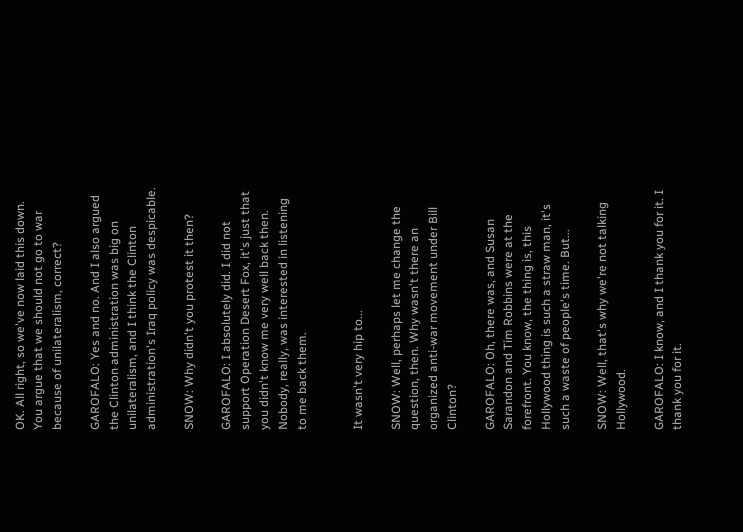OK. All right, so we've now laid this down. You argue that we should not go to war because of unilateralism, correct?

GAROFALO: Yes and no. And I also argued the Clinton administration was big on unilateralism, and I think the Clinton administration's Iraq policy was despicable.

SNOW: Why didn't you protest it then?

GAROFALO: I absolutely did. I did not support Operation Desert Fox, it's just that you didn't know me very well back then. Nobody, really, was interested in listening to me back them.


It wasn't very hip to...

SNOW: Well, perhaps let me change the question, then. Why wasn't there an organized anti-war movement under Bill Clinton?

GAROFALO: Oh, there was, and Susan Sarandon and Tim Robbins were at the forefront. You know, the thing is, this Hollywood thing is such a straw man, it's such a waste of people's time. But...

SNOW: Well, that's why we're not talking Hollywood.

GAROFALO: I know, and I thank you for it. I thank you for it.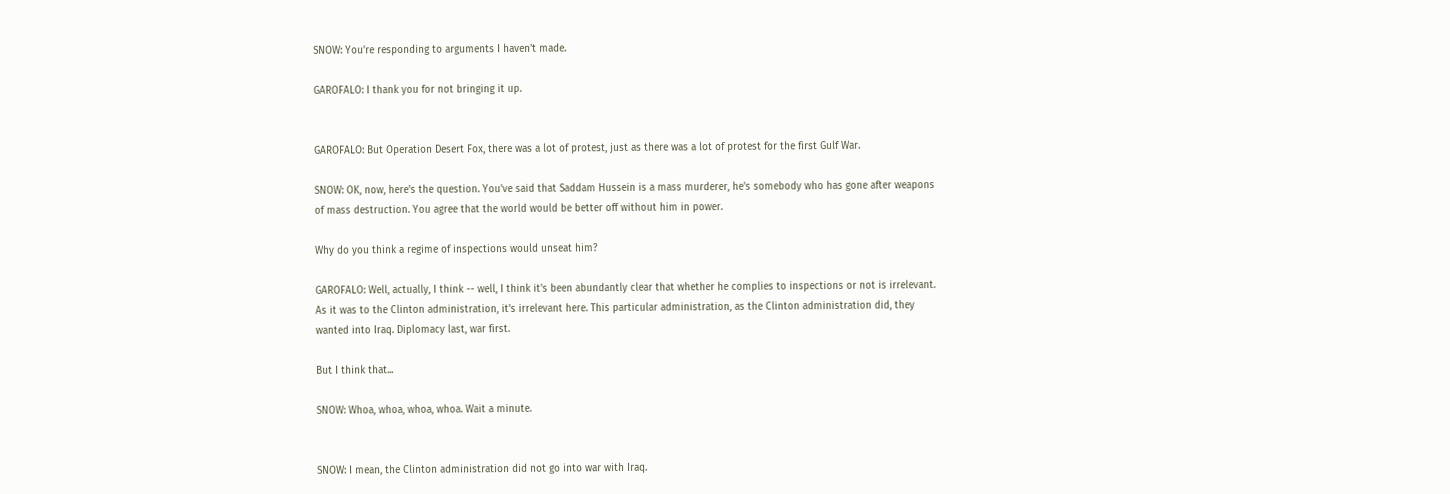SNOW: You're responding to arguments I haven't made.

GAROFALO: I thank you for not bringing it up.


GAROFALO: But Operation Desert Fox, there was a lot of protest, just as there was a lot of protest for the first Gulf War.

SNOW: OK, now, here's the question. You've said that Saddam Hussein is a mass murderer, he's somebody who has gone after weapons of mass destruction. You agree that the world would be better off without him in power.

Why do you think a regime of inspections would unseat him?

GAROFALO: Well, actually, I think -- well, I think it's been abundantly clear that whether he complies to inspections or not is irrelevant. As it was to the Clinton administration, it's irrelevant here. This particular administration, as the Clinton administration did, they wanted into Iraq. Diplomacy last, war first.

But I think that...

SNOW: Whoa, whoa, whoa, whoa. Wait a minute.


SNOW: I mean, the Clinton administration did not go into war with Iraq.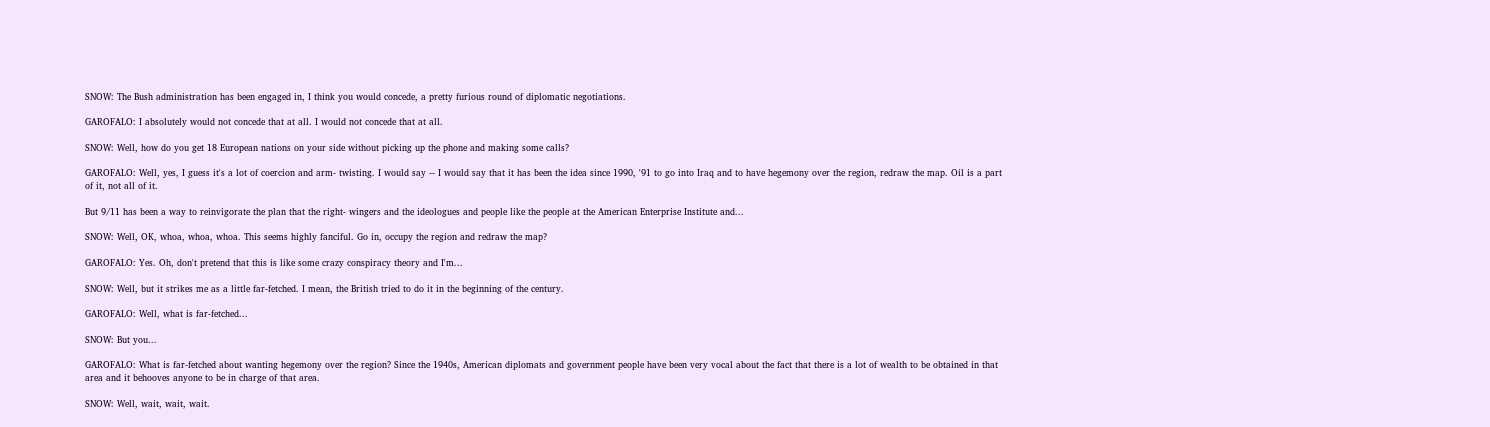SNOW: The Bush administration has been engaged in, I think you would concede, a pretty furious round of diplomatic negotiations.

GAROFALO: I absolutely would not concede that at all. I would not concede that at all.

SNOW: Well, how do you get 18 European nations on your side without picking up the phone and making some calls?

GAROFALO: Well, yes, I guess it's a lot of coercion and arm- twisting. I would say -- I would say that it has been the idea since 1990, '91 to go into Iraq and to have hegemony over the region, redraw the map. Oil is a part of it, not all of it.

But 9/11 has been a way to reinvigorate the plan that the right- wingers and the ideologues and people like the people at the American Enterprise Institute and...

SNOW: Well, OK, whoa, whoa, whoa. This seems highly fanciful. Go in, occupy the region and redraw the map?

GAROFALO: Yes. Oh, don't pretend that this is like some crazy conspiracy theory and I'm...

SNOW: Well, but it strikes me as a little far-fetched. I mean, the British tried to do it in the beginning of the century.

GAROFALO: Well, what is far-fetched...

SNOW: But you...

GAROFALO: What is far-fetched about wanting hegemony over the region? Since the 1940s, American diplomats and government people have been very vocal about the fact that there is a lot of wealth to be obtained in that area and it behooves anyone to be in charge of that area.

SNOW: Well, wait, wait, wait.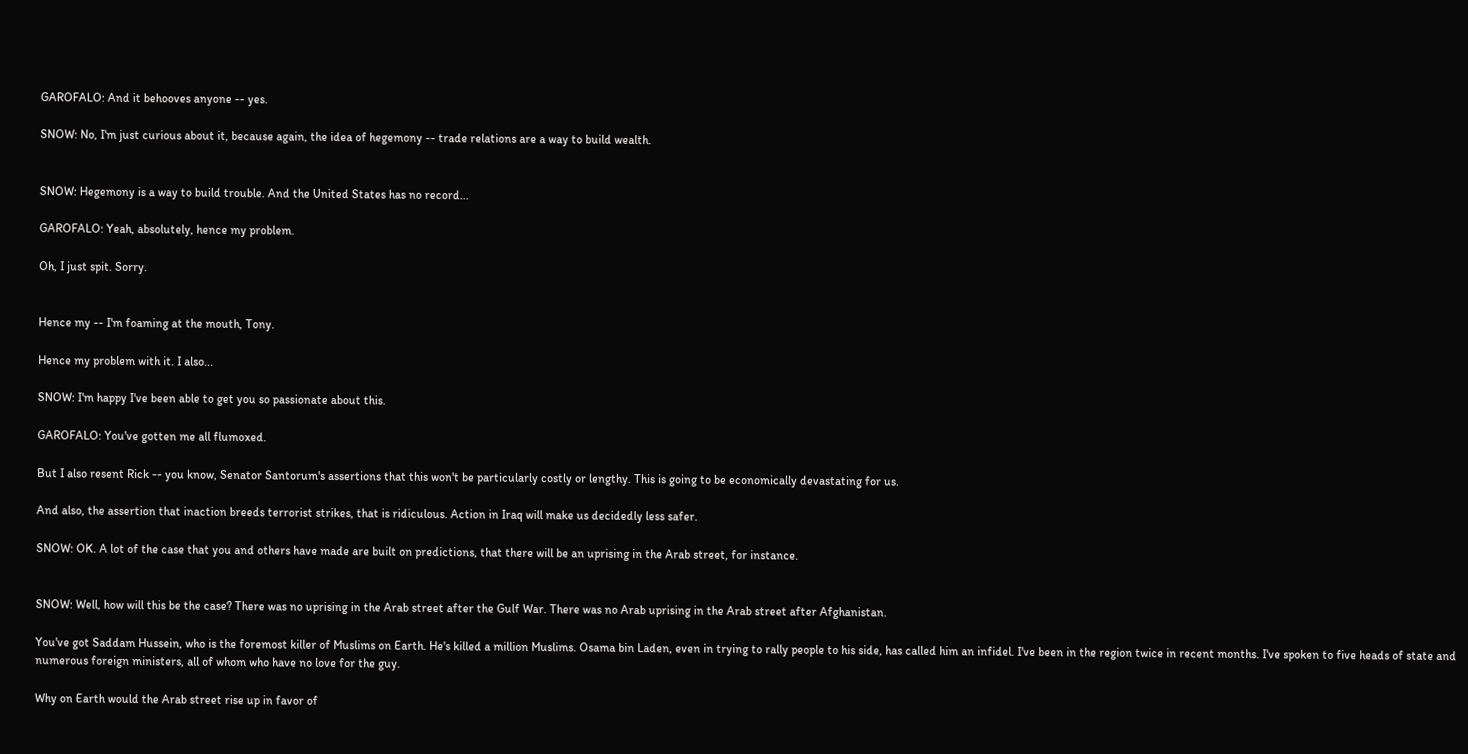GAROFALO: And it behooves anyone -- yes.

SNOW: No, I'm just curious about it, because again, the idea of hegemony -- trade relations are a way to build wealth.


SNOW: Hegemony is a way to build trouble. And the United States has no record...

GAROFALO: Yeah, absolutely, hence my problem.

Oh, I just spit. Sorry.


Hence my -- I'm foaming at the mouth, Tony.

Hence my problem with it. I also...

SNOW: I'm happy I've been able to get you so passionate about this.

GAROFALO: You've gotten me all flumoxed.

But I also resent Rick -- you know, Senator Santorum's assertions that this won't be particularly costly or lengthy. This is going to be economically devastating for us.

And also, the assertion that inaction breeds terrorist strikes, that is ridiculous. Action in Iraq will make us decidedly less safer.

SNOW: OK. A lot of the case that you and others have made are built on predictions, that there will be an uprising in the Arab street, for instance.


SNOW: Well, how will this be the case? There was no uprising in the Arab street after the Gulf War. There was no Arab uprising in the Arab street after Afghanistan.

You've got Saddam Hussein, who is the foremost killer of Muslims on Earth. He's killed a million Muslims. Osama bin Laden, even in trying to rally people to his side, has called him an infidel. I've been in the region twice in recent months. I've spoken to five heads of state and numerous foreign ministers, all of whom who have no love for the guy.

Why on Earth would the Arab street rise up in favor of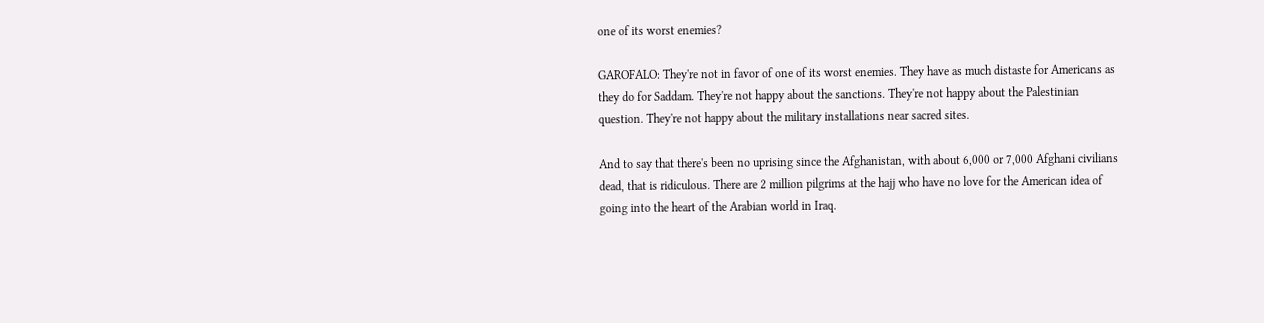one of its worst enemies?

GAROFALO: They're not in favor of one of its worst enemies. They have as much distaste for Americans as they do for Saddam. They're not happy about the sanctions. They're not happy about the Palestinian question. They're not happy about the military installations near sacred sites.

And to say that there's been no uprising since the Afghanistan, with about 6,000 or 7,000 Afghani civilians dead, that is ridiculous. There are 2 million pilgrims at the hajj who have no love for the American idea of going into the heart of the Arabian world in Iraq.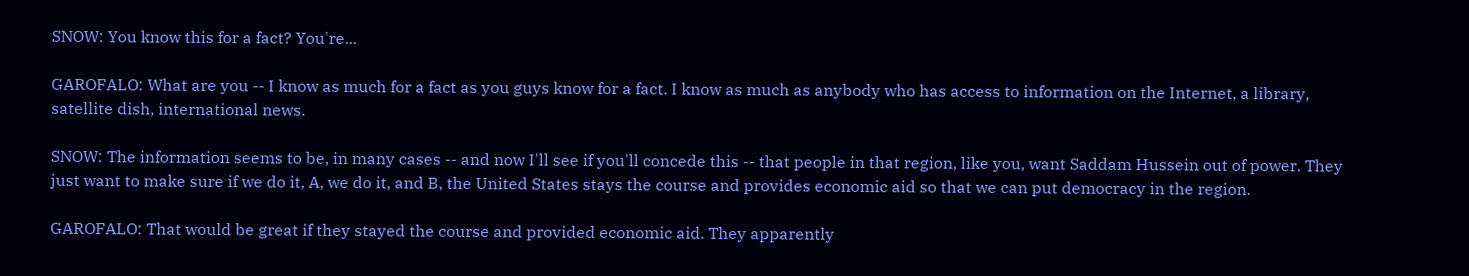SNOW: You know this for a fact? You're...

GAROFALO: What are you -- I know as much for a fact as you guys know for a fact. I know as much as anybody who has access to information on the Internet, a library, satellite dish, international news.

SNOW: The information seems to be, in many cases -- and now I'll see if you'll concede this -- that people in that region, like you, want Saddam Hussein out of power. They just want to make sure if we do it, A, we do it, and B, the United States stays the course and provides economic aid so that we can put democracy in the region.

GAROFALO: That would be great if they stayed the course and provided economic aid. They apparently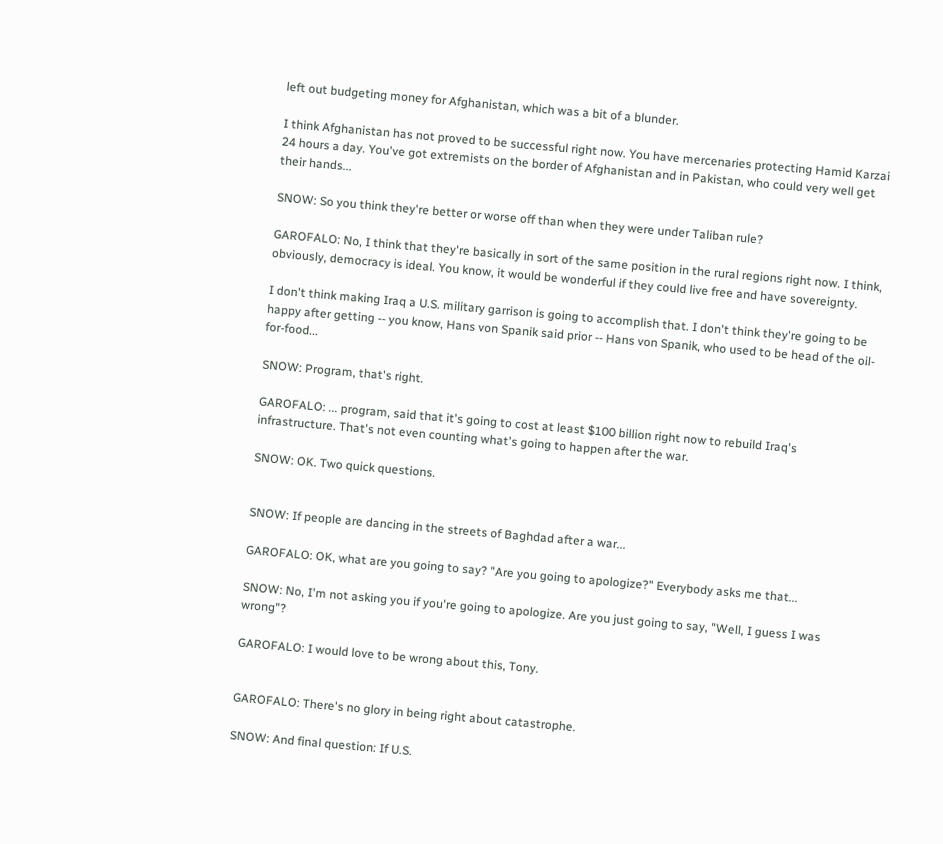left out budgeting money for Afghanistan, which was a bit of a blunder.

I think Afghanistan has not proved to be successful right now. You have mercenaries protecting Hamid Karzai 24 hours a day. You've got extremists on the border of Afghanistan and in Pakistan, who could very well get their hands...

SNOW: So you think they're better or worse off than when they were under Taliban rule?

GAROFALO: No, I think that they're basically in sort of the same position in the rural regions right now. I think, obviously, democracy is ideal. You know, it would be wonderful if they could live free and have sovereignty.

I don't think making Iraq a U.S. military garrison is going to accomplish that. I don't think they're going to be happy after getting -- you know, Hans von Spanik said prior -- Hans von Spanik, who used to be head of the oil-for-food...

SNOW: Program, that's right.

GAROFALO: ... program, said that it's going to cost at least $100 billion right now to rebuild Iraq's infrastructure. That's not even counting what's going to happen after the war.

SNOW: OK. Two quick questions.


SNOW: If people are dancing in the streets of Baghdad after a war...

GAROFALO: OK, what are you going to say? "Are you going to apologize?" Everybody asks me that...

SNOW: No, I'm not asking you if you're going to apologize. Are you just going to say, "Well, I guess I was wrong"?

GAROFALO: I would love to be wrong about this, Tony.


GAROFALO: There's no glory in being right about catastrophe.

SNOW: And final question: If U.S.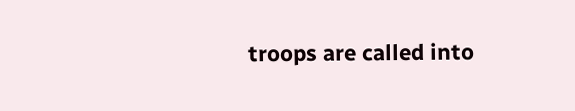troops are called into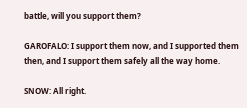battle, will you support them?

GAROFALO: I support them now, and I supported them then, and I support them safely all the way home.

SNOW: All right.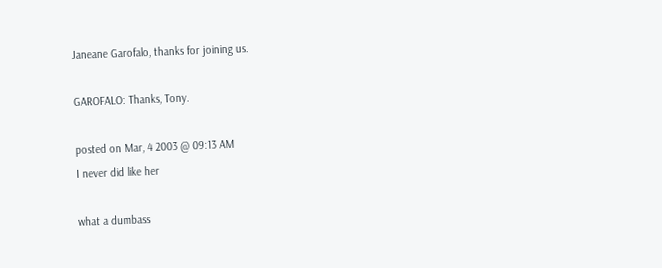Janeane Garofalo, thanks for joining us.

GAROFALO: Thanks, Tony.

posted on Mar, 4 2003 @ 09:13 AM
I never did like her

what a dumbass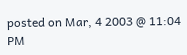posted on Mar, 4 2003 @ 11:04 PM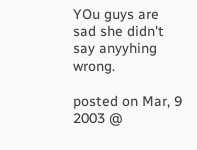YOu guys are sad she didn't say anyyhing wrong.

posted on Mar, 9 2003 @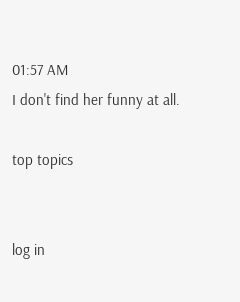01:57 AM
I don't find her funny at all.

top topics


log in